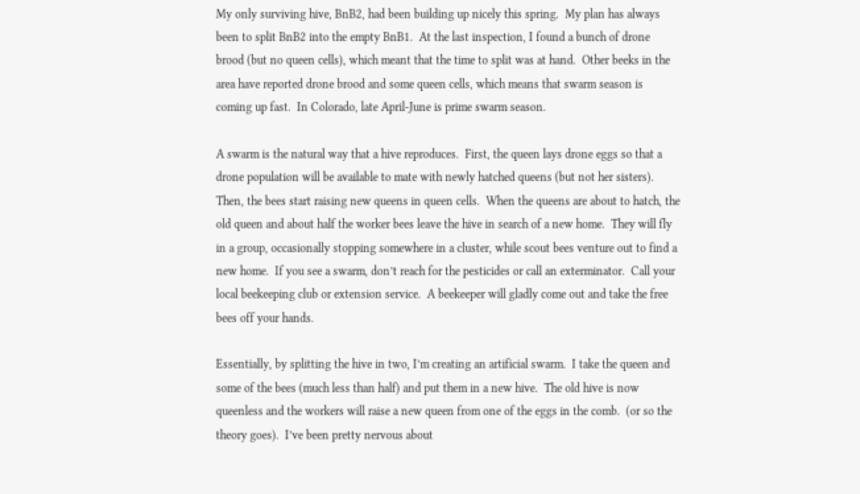My only surviving hive, BnB2, had been building up nicely this spring.  My plan has always been to split BnB2 into the empty BnB1.  At the last inspection, I found a bunch of drone brood (but no queen cells), which meant that the time to split was at hand.  Other beeks in the area have reported drone brood and some queen cells, which means that swarm season is coming up fast.  In Colorado, late April-June is prime swarm season.

A swarm is the natural way that a hive reproduces.  First, the queen lays drone eggs so that a drone population will be available to mate with newly hatched queens (but not her sisters).  Then, the bees start raising new queens in queen cells.  When the queens are about to hatch, the old queen and about half the worker bees leave the hive in search of a new home.  They will fly in a group, occasionally stopping somewhere in a cluster, while scout bees venture out to find a new home.  If you see a swarm, don’t reach for the pesticides or call an exterminator.  Call your local beekeeping club or extension service.  A beekeeper will gladly come out and take the free bees off your hands.

Essentially, by splitting the hive in two, I’m creating an artificial swarm.  I take the queen and some of the bees (much less than half) and put them in a new hive.  The old hive is now queenless and the workers will raise a new queen from one of the eggs in the comb.  (or so the theory goes).  I’ve been pretty nervous about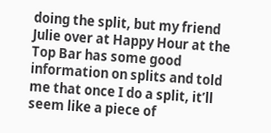doing the split, but my friend Julie over at Happy Hour at the Top Bar has some good information on splits and told me that once I do a split, it’ll seem like a piece of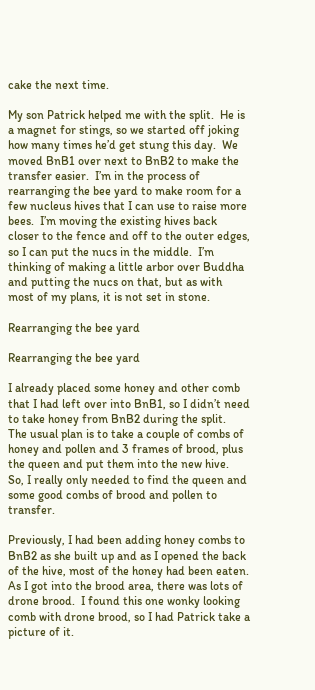cake the next time.

My son Patrick helped me with the split.  He is a magnet for stings, so we started off joking how many times he’d get stung this day.  We moved BnB1 over next to BnB2 to make the transfer easier.  I’m in the process of rearranging the bee yard to make room for a few nucleus hives that I can use to raise more bees.  I’m moving the existing hives back closer to the fence and off to the outer edges, so I can put the nucs in the middle.  I’m thinking of making a little arbor over Buddha and putting the nucs on that, but as with most of my plans, it is not set in stone.

Rearranging the bee yard

Rearranging the bee yard

I already placed some honey and other comb that I had left over into BnB1, so I didn’t need to take honey from BnB2 during the split.  The usual plan is to take a couple of combs of honey and pollen and 3 frames of brood, plus the queen and put them into the new hive.  So, I really only needed to find the queen and some good combs of brood and pollen to transfer.

Previously, I had been adding honey combs to BnB2 as she built up and as I opened the back of the hive, most of the honey had been eaten.  As I got into the brood area, there was lots of drone brood.  I found this one wonky looking comb with drone brood, so I had Patrick take a picture of it.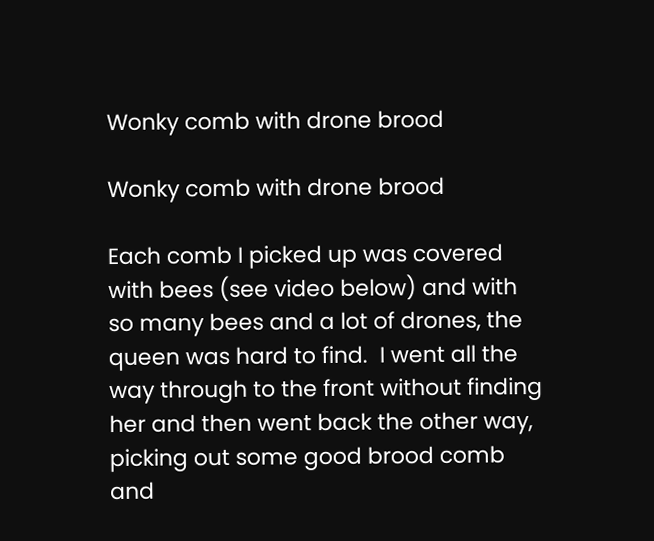Wonky comb with drone brood

Wonky comb with drone brood

Each comb I picked up was covered with bees (see video below) and with so many bees and a lot of drones, the queen was hard to find.  I went all the way through to the front without finding her and then went back the other way, picking out some good brood comb and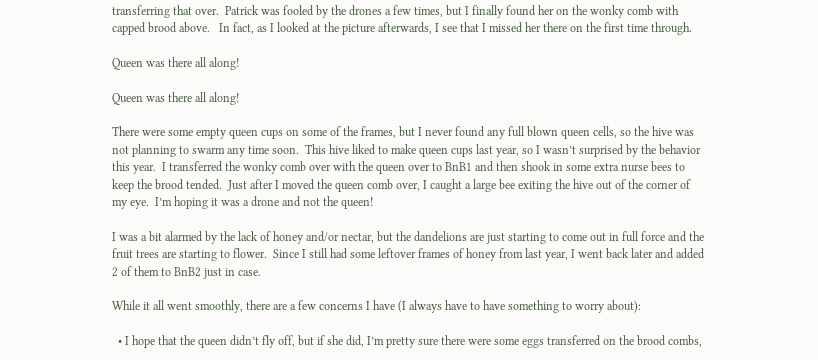transferring that over.  Patrick was fooled by the drones a few times, but I finally found her on the wonky comb with capped brood above.   In fact, as I looked at the picture afterwards, I see that I missed her there on the first time through.

Queen was there all along!

Queen was there all along!

There were some empty queen cups on some of the frames, but I never found any full blown queen cells, so the hive was not planning to swarm any time soon.  This hive liked to make queen cups last year, so I wasn’t surprised by the behavior this year.  I transferred the wonky comb over with the queen over to BnB1 and then shook in some extra nurse bees to keep the brood tended.  Just after I moved the queen comb over, I caught a large bee exiting the hive out of the corner of my eye.  I’m hoping it was a drone and not the queen!

I was a bit alarmed by the lack of honey and/or nectar, but the dandelions are just starting to come out in full force and the fruit trees are starting to flower.  Since I still had some leftover frames of honey from last year, I went back later and added 2 of them to BnB2 just in case.

While it all went smoothly, there are a few concerns I have (I always have to have something to worry about):

  • I hope that the queen didn’t fly off, but if she did, I’m pretty sure there were some eggs transferred on the brood combs,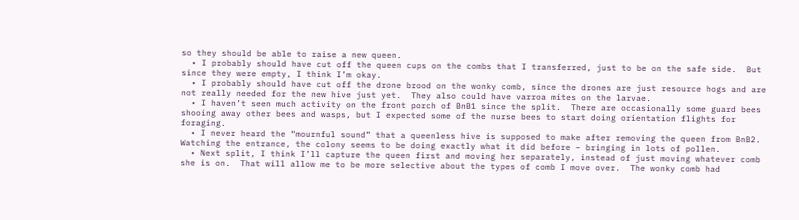so they should be able to raise a new queen.
  • I probably should have cut off the queen cups on the combs that I transferred, just to be on the safe side.  But since they were empty, I think I’m okay.
  • I probably should have cut off the drone brood on the wonky comb, since the drones are just resource hogs and are not really needed for the new hive just yet.  They also could have varroa mites on the larvae.
  • I haven’t seen much activity on the front porch of BnB1 since the split.  There are occasionally some guard bees shooing away other bees and wasps, but I expected some of the nurse bees to start doing orientation flights for foraging.
  • I never heard the “mournful sound” that a queenless hive is supposed to make after removing the queen from BnB2.  Watching the entrance, the colony seems to be doing exactly what it did before – bringing in lots of pollen.
  • Next split, I think I’ll capture the queen first and moving her separately, instead of just moving whatever comb she is on.  That will allow me to be more selective about the types of comb I move over.  The wonky comb had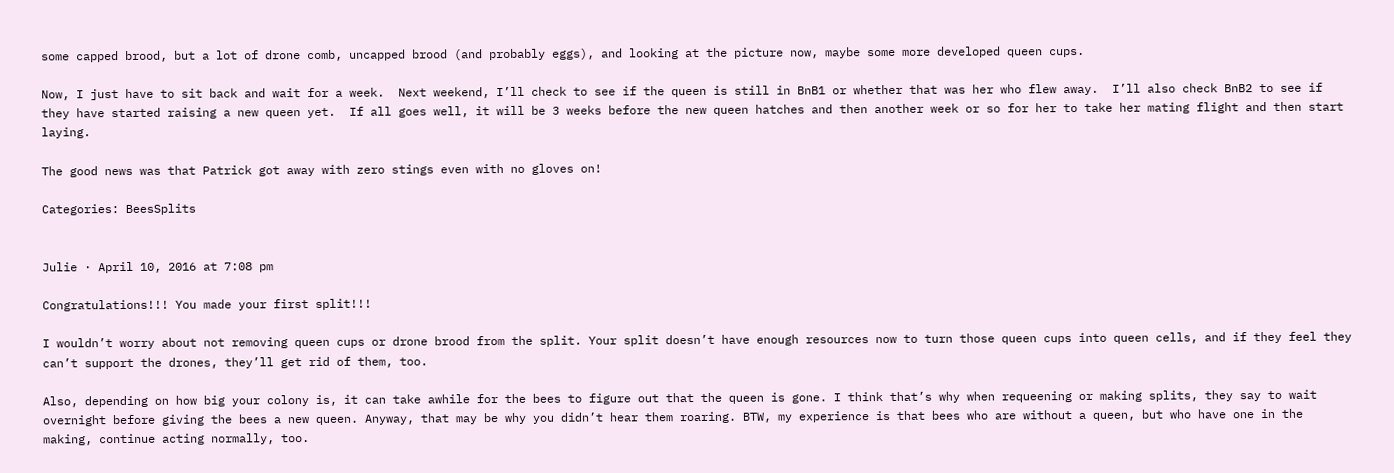some capped brood, but a lot of drone comb, uncapped brood (and probably eggs), and looking at the picture now, maybe some more developed queen cups.

Now, I just have to sit back and wait for a week.  Next weekend, I’ll check to see if the queen is still in BnB1 or whether that was her who flew away.  I’ll also check BnB2 to see if they have started raising a new queen yet.  If all goes well, it will be 3 weeks before the new queen hatches and then another week or so for her to take her mating flight and then start laying.

The good news was that Patrick got away with zero stings even with no gloves on!

Categories: BeesSplits


Julie · April 10, 2016 at 7:08 pm

Congratulations!!! You made your first split!!!

I wouldn’t worry about not removing queen cups or drone brood from the split. Your split doesn’t have enough resources now to turn those queen cups into queen cells, and if they feel they can’t support the drones, they’ll get rid of them, too.

Also, depending on how big your colony is, it can take awhile for the bees to figure out that the queen is gone. I think that’s why when requeening or making splits, they say to wait overnight before giving the bees a new queen. Anyway, that may be why you didn’t hear them roaring. BTW, my experience is that bees who are without a queen, but who have one in the making, continue acting normally, too.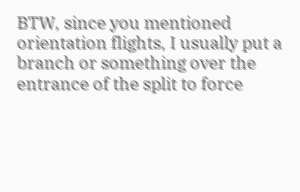BTW, since you mentioned orientation flights, I usually put a branch or something over the entrance of the split to force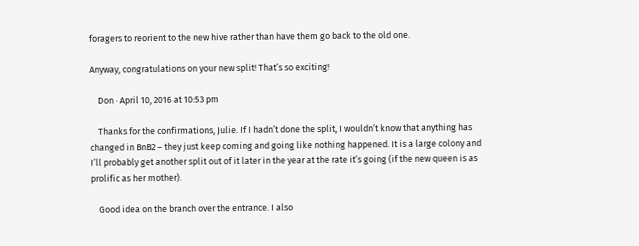foragers to reorient to the new hive rather than have them go back to the old one.

Anyway, congratulations on your new split! That’s so exciting!

    Don · April 10, 2016 at 10:53 pm

    Thanks for the confirmations, Julie. If I hadn’t done the split, I wouldn’t know that anything has changed in BnB2 – they just keep coming and going like nothing happened. It is a large colony and I’ll probably get another split out of it later in the year at the rate it’s going (if the new queen is as prolific as her mother).

    Good idea on the branch over the entrance. I also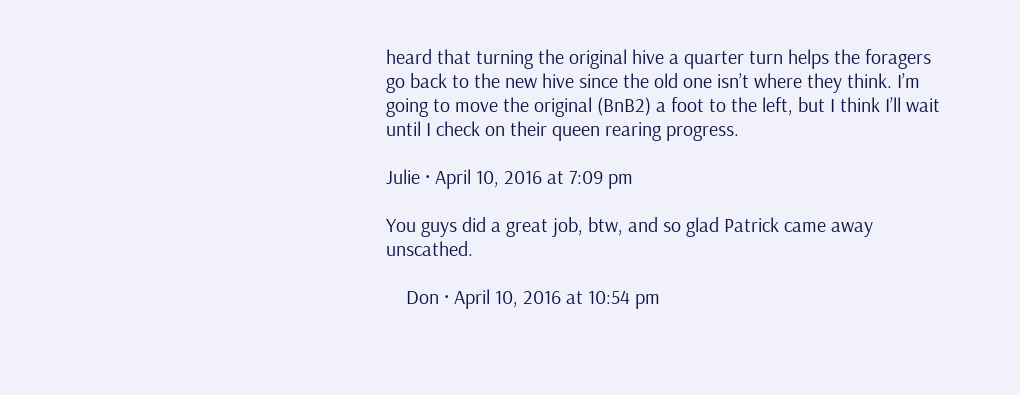heard that turning the original hive a quarter turn helps the foragers go back to the new hive since the old one isn’t where they think. I’m going to move the original (BnB2) a foot to the left, but I think I’ll wait until I check on their queen rearing progress.

Julie · April 10, 2016 at 7:09 pm

You guys did a great job, btw, and so glad Patrick came away unscathed.

    Don · April 10, 2016 at 10:54 pm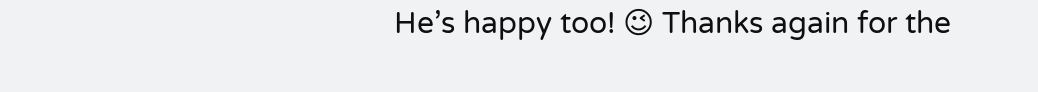He’s happy too! 😉 Thanks again for the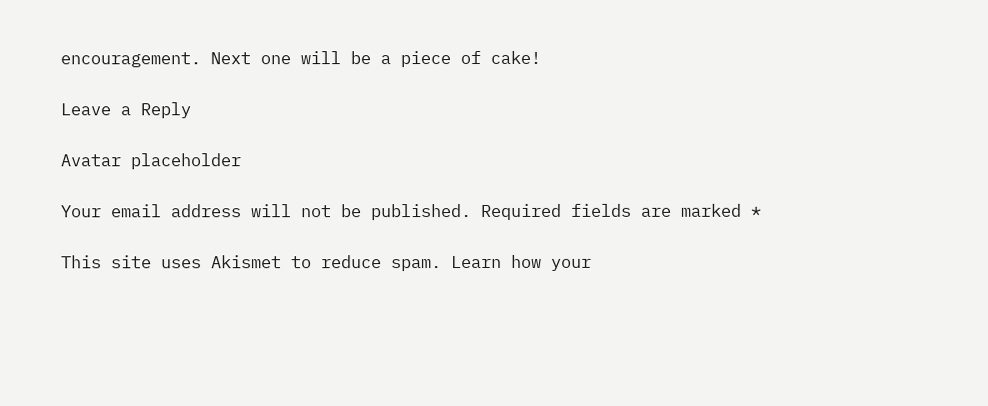encouragement. Next one will be a piece of cake!

Leave a Reply

Avatar placeholder

Your email address will not be published. Required fields are marked *

This site uses Akismet to reduce spam. Learn how your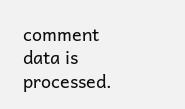comment data is processed.